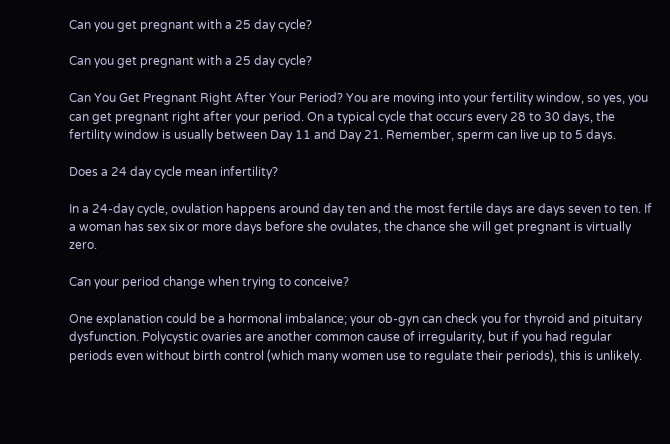Can you get pregnant with a 25 day cycle?

Can you get pregnant with a 25 day cycle?

Can You Get Pregnant Right After Your Period? You are moving into your fertility window, so yes, you can get pregnant right after your period. On a typical cycle that occurs every 28 to 30 days, the fertility window is usually between Day 11 and Day 21. Remember, sperm can live up to 5 days.

Does a 24 day cycle mean infertility?

In a 24-day cycle, ovulation happens around day ten and the most fertile days are days seven to ten. If a woman has sex six or more days before she ovulates, the chance she will get pregnant is virtually zero.

Can your period change when trying to conceive?

One explanation could be a hormonal imbalance; your ob-gyn can check you for thyroid and pituitary dysfunction. Polycystic ovaries are another common cause of irregularity, but if you had regular periods even without birth control (which many women use to regulate their periods), this is unlikely.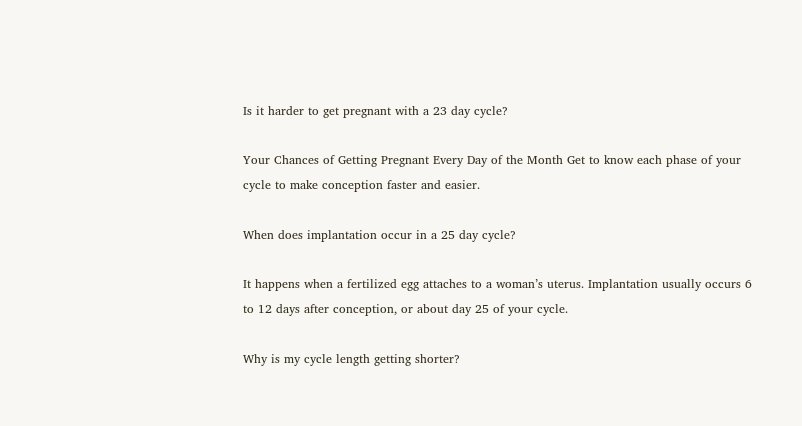Is it harder to get pregnant with a 23 day cycle?

Your Chances of Getting Pregnant Every Day of the Month Get to know each phase of your cycle to make conception faster and easier.

When does implantation occur in a 25 day cycle?

It happens when a fertilized egg attaches to a woman’s uterus. Implantation usually occurs 6 to 12 days after conception, or about day 25 of your cycle.

Why is my cycle length getting shorter?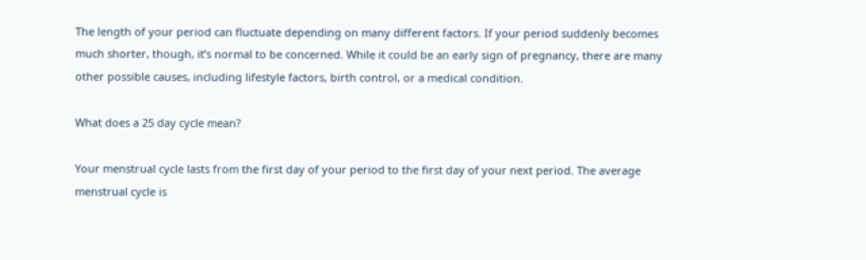The length of your period can fluctuate depending on many different factors. If your period suddenly becomes much shorter, though, it’s normal to be concerned. While it could be an early sign of pregnancy, there are many other possible causes, including lifestyle factors, birth control, or a medical condition.

What does a 25 day cycle mean?

Your menstrual cycle lasts from the first day of your period to the first day of your next period. The average menstrual cycle is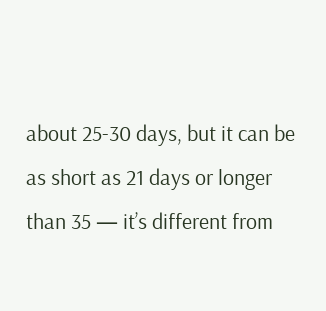about 25-30 days, but it can be as short as 21 days or longer than 35 — it’s different from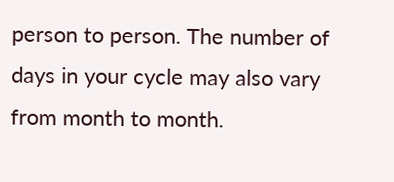person to person. The number of days in your cycle may also vary from month to month.